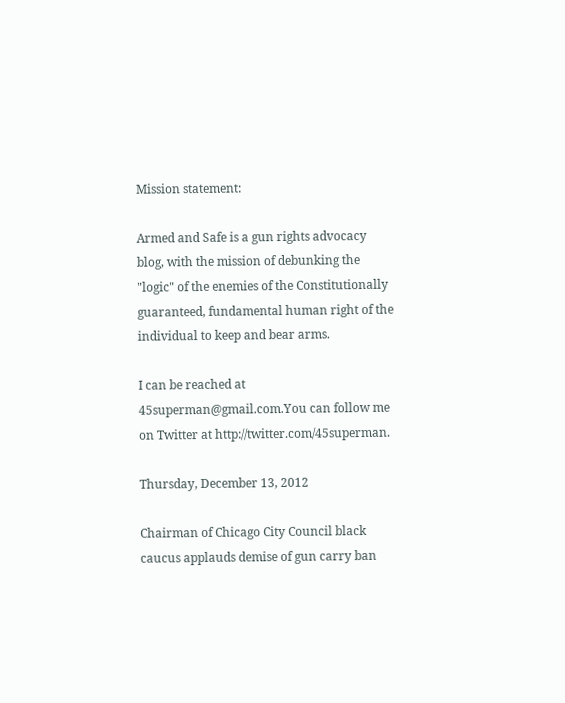Mission statement:

Armed and Safe is a gun rights advocacy blog, with the mission of debunking the "logic" of the enemies of the Constitutionally guaranteed, fundamental human right of the individual to keep and bear arms.

I can be reached at 45superman@gmail.com.You can follow me on Twitter at http://twitter.com/45superman.

Thursday, December 13, 2012

Chairman of Chicago City Council black caucus applauds demise of gun carry ban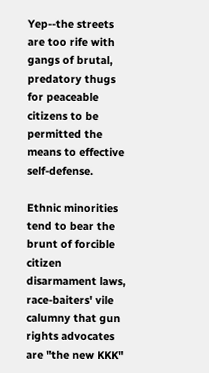Yep--the streets are too rife with gangs of brutal, predatory thugs for peaceable citizens to be permitted the means to effective self-defense.

Ethnic minorities tend to bear the brunt of forcible citizen disarmament laws, race-baiters' vile calumny that gun rights advocates are "the new KKK"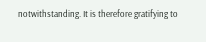notwithstanding. It is therefore gratifying to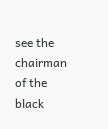see the chairman of the black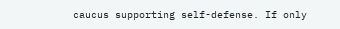caucus supporting self-defense. If only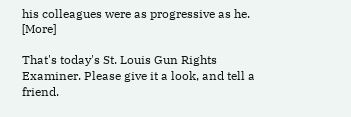his colleagues were as progressive as he. [More]

That's today's St. Louis Gun Rights Examiner. Please give it a look, and tell a friend.